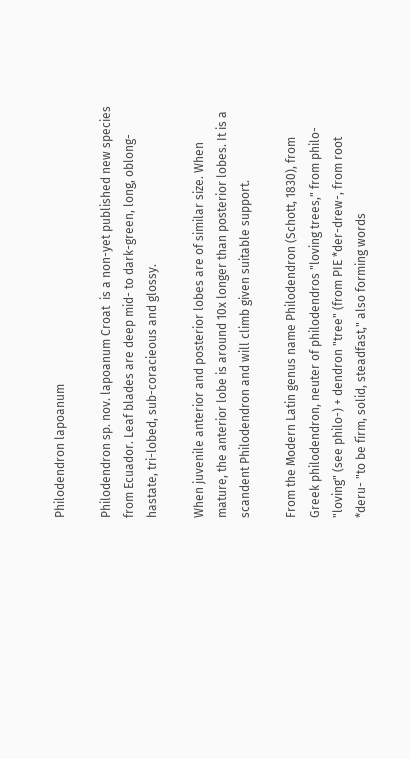Philodendron lapoanum

Philodendron sp. nov. lapoanum Croat  is a non-yet published new species from Ecuador. Leaf blades are deep mid- to dark-green, long, oblong-hastate, tri-lobed, sub-coracieous and glossy.

When juvenile anterior and posterior lobes are of similar size. When mature, the anterior lobe is around 10x longer than posterior lobes. It is a scandent Philodendron and will climb given suitable support.

From the Modern Latin genus name Philodendron (Schott, 1830), from Greek philodendron, neuter of philodendros "loving trees," from philo- "loving" (see philo-) + dendron "tree" (from PIE *der-drew-, from root *deru- "to be firm, solid, steadfast," also forming words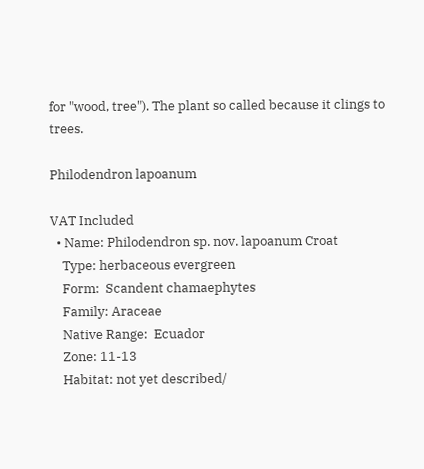for "wood, tree"). The plant so called because it clings to trees.

Philodendron lapoanum

VAT Included
  • Name: Philodendron sp. nov. lapoanum Croat
    Type: herbaceous evergreen
    Form:  Scandent chamaephytes
    Family: Araceae
    Native Range:  Ecuador
    Zone: 11-13
    Habitat: not yet described/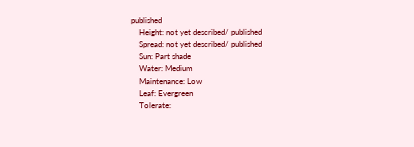published
    Height: not yet described/ published
    Spread: not yet described/ published
    Sun: Part shade
    Water: Medium
    Maintenance: Low
    Leaf: Evergreen
    Tolerate: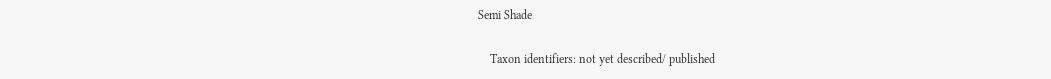Semi Shade

    Taxon identifiers: not yet described/ published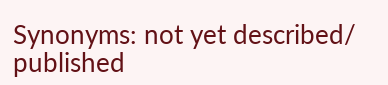Synonyms: not yet described/ published